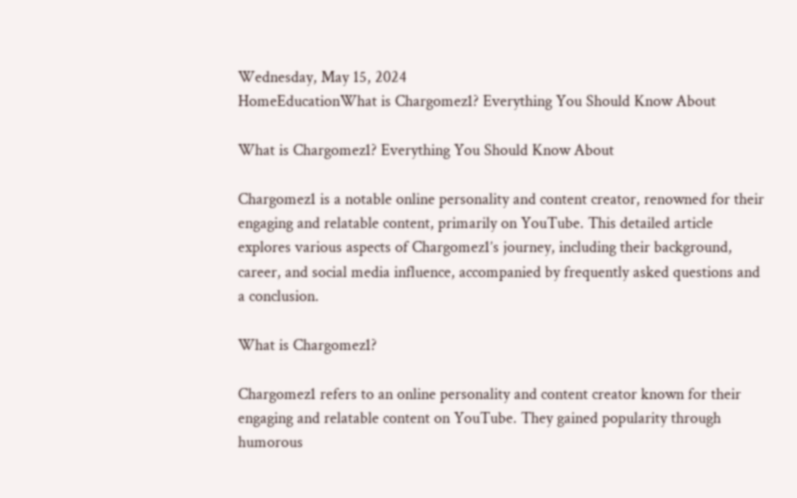Wednesday, May 15, 2024
HomeEducationWhat is Chargomez1? Everything You Should Know About

What is Chargomez1? Everything You Should Know About

Chargomez1 is a notable online personality and content creator, renowned for their engaging and relatable content, primarily on YouTube. This detailed article explores various aspects of Chargomez1’s journey, including their background, career, and social media influence, accompanied by frequently asked questions and a conclusion.

What is Chargomez1?

Chargomez1 refers to an online personality and content creator known for their engaging and relatable content on YouTube. They gained popularity through humorous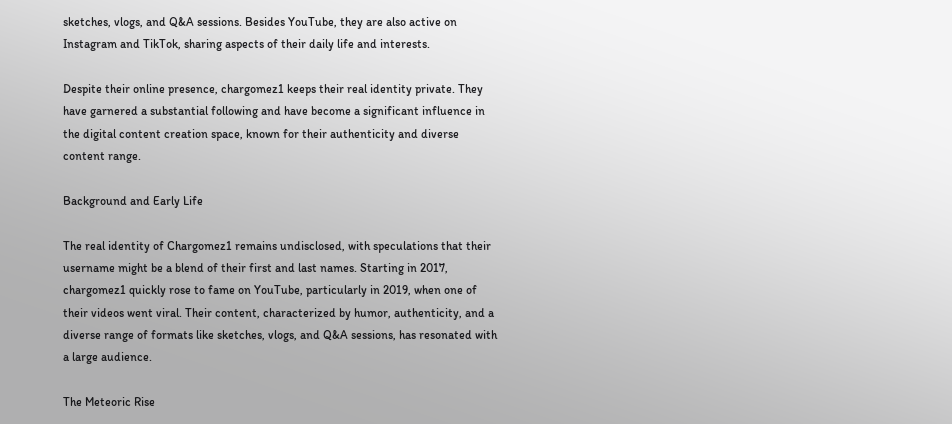sketches, vlogs, and Q&A sessions. Besides YouTube, they are also active on Instagram and TikTok, sharing aspects of their daily life and interests.

Despite their online presence, chargomez1 keeps their real identity private. They have garnered a substantial following and have become a significant influence in the digital content creation space, known for their authenticity and diverse content range.

Background and Early Life

The real identity of Chargomez1 remains undisclosed, with speculations that their username might be a blend of their first and last names. Starting in 2017, chargomez1 quickly rose to fame on YouTube, particularly in 2019, when one of their videos went viral. Their content, characterized by humor, authenticity, and a diverse range of formats like sketches, vlogs, and Q&A sessions, has resonated with a large audience.

The Meteoric Rise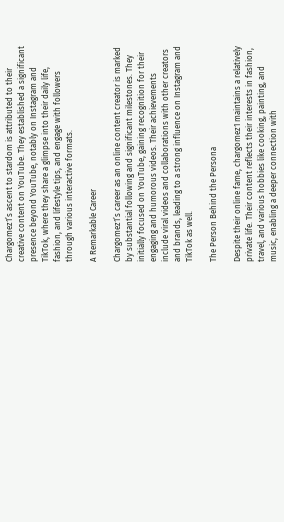Chargomez1’s ascent to stardom is attributed to their creative content on YouTube. They established a significant presence beyond YouTube, notably on Instagram and TikTok, where they share a glimpse into their daily life, fashion, and lifestyle tips, and engage with followers through various interactive formats.

A Remarkable Career

Chargomez1’s career as an online content creator is marked by substantial following and significant milestones. They initially focused on YouTube, gaining recognition for their engaging and humorous videos. Their achievements include viral videos and collaborations with other creators and brands, leading to a strong influence on Instagram and TikTok as well.

The Person Behind the Persona

Despite their online fame, chargomez1 maintains a relatively private life. Their content reflects their interests in fashion, travel, and various hobbies like cooking, painting, and music, enabling a deeper connection with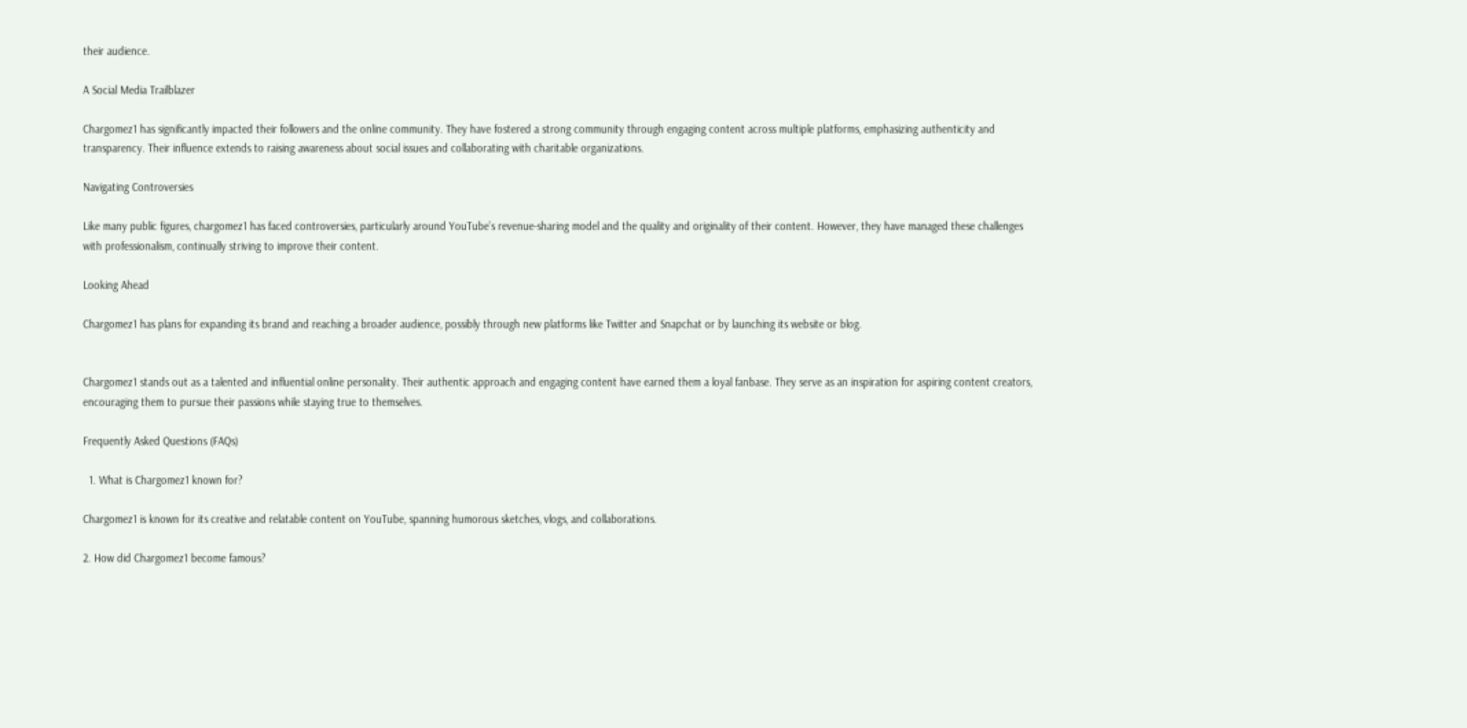their audience.

A Social Media Trailblazer

Chargomez1 has significantly impacted their followers and the online community. They have fostered a strong community through engaging content across multiple platforms, emphasizing authenticity and transparency. Their influence extends to raising awareness about social issues and collaborating with charitable organizations.

Navigating Controversies

Like many public figures, chargomez1 has faced controversies, particularly around YouTube’s revenue-sharing model and the quality and originality of their content. However, they have managed these challenges with professionalism, continually striving to improve their content.

Looking Ahead

Chargomez1 has plans for expanding its brand and reaching a broader audience, possibly through new platforms like Twitter and Snapchat or by launching its website or blog.


Chargomez1 stands out as a talented and influential online personality. Their authentic approach and engaging content have earned them a loyal fanbase. They serve as an inspiration for aspiring content creators, encouraging them to pursue their passions while staying true to themselves.

Frequently Asked Questions (FAQs)

  1. What is Chargomez1 known for?

Chargomez1 is known for its creative and relatable content on YouTube, spanning humorous sketches, vlogs, and collaborations.

2. How did Chargomez1 become famous?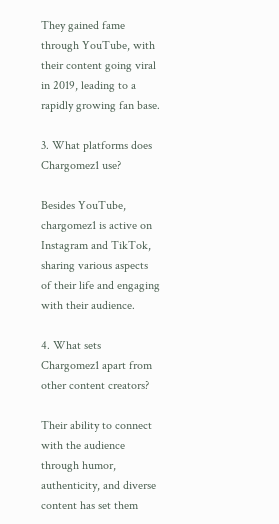They gained fame through YouTube, with their content going viral in 2019, leading to a rapidly growing fan base.

3. What platforms does Chargomez1 use?

Besides YouTube, chargomez1 is active on Instagram and TikTok, sharing various aspects of their life and engaging with their audience.

4. What sets Chargomez1 apart from other content creators?

Their ability to connect with the audience through humor, authenticity, and diverse content has set them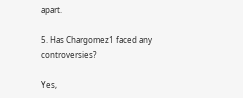apart.

5. Has Chargomez1 faced any controversies?

Yes,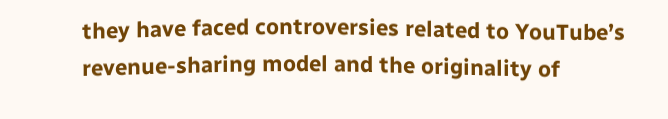they have faced controversies related to YouTube’s revenue-sharing model and the originality of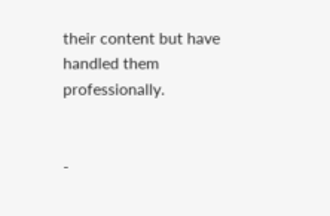their content but have handled them professionally.


-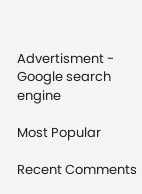Advertisment -
Google search engine

Most Popular

Recent Comments